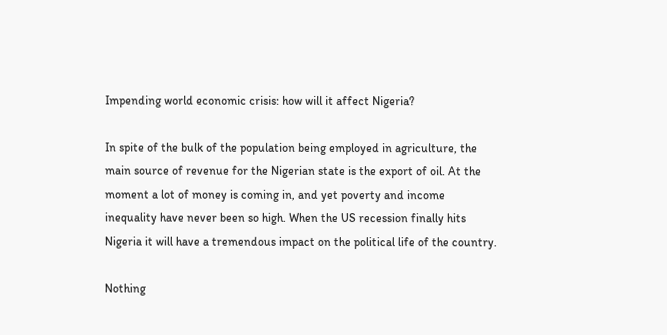Impending world economic crisis: how will it affect Nigeria?

In spite of the bulk of the population being employed in agriculture, the main source of revenue for the Nigerian state is the export of oil. At the moment a lot of money is coming in, and yet poverty and income inequality have never been so high. When the US recession finally hits Nigeria it will have a tremendous impact on the political life of the country.

Nothing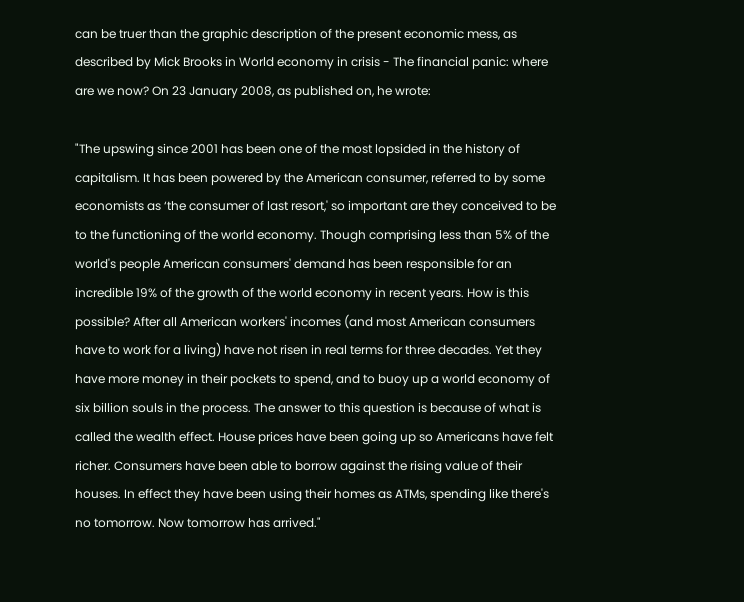can be truer than the graphic description of the present economic mess, as described by Mick Brooks in World economy in crisis - The financial panic: where are we now? On 23 January 2008, as published on, he wrote:

"The upswing since 2001 has been one of the most lopsided in the history of capitalism. It has been powered by the American consumer, referred to by some economists as ‘the consumer of last resort,' so important are they conceived to be to the functioning of the world economy. Though comprising less than 5% of the world's people American consumers' demand has been responsible for an incredible 19% of the growth of the world economy in recent years. How is this possible? After all American workers' incomes (and most American consumers have to work for a living) have not risen in real terms for three decades. Yet they have more money in their pockets to spend, and to buoy up a world economy of six billion souls in the process. The answer to this question is because of what is called the wealth effect. House prices have been going up so Americans have felt richer. Consumers have been able to borrow against the rising value of their houses. In effect they have been using their homes as ATMs, spending like there's no tomorrow. Now tomorrow has arrived."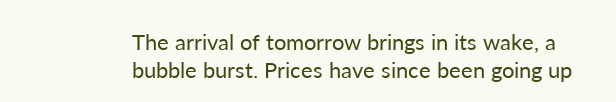The arrival of tomorrow brings in its wake, a bubble burst. Prices have since been going up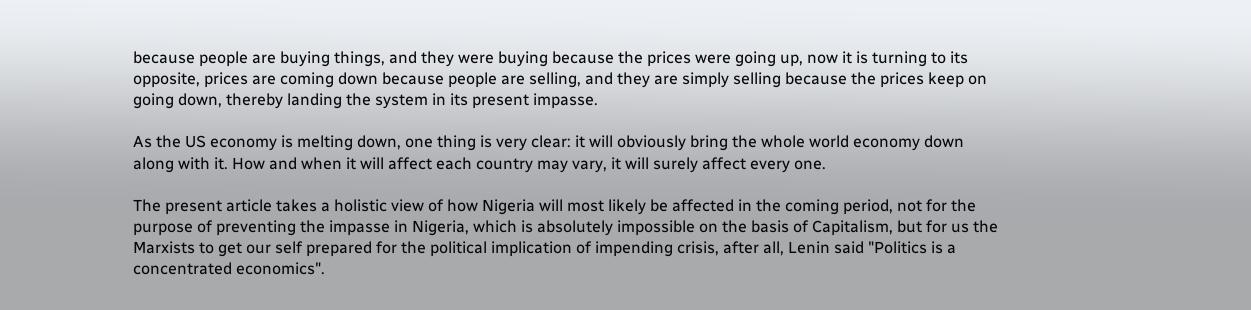because people are buying things, and they were buying because the prices were going up, now it is turning to its opposite, prices are coming down because people are selling, and they are simply selling because the prices keep on going down, thereby landing the system in its present impasse.

As the US economy is melting down, one thing is very clear: it will obviously bring the whole world economy down along with it. How and when it will affect each country may vary, it will surely affect every one.

The present article takes a holistic view of how Nigeria will most likely be affected in the coming period, not for the purpose of preventing the impasse in Nigeria, which is absolutely impossible on the basis of Capitalism, but for us the Marxists to get our self prepared for the political implication of impending crisis, after all, Lenin said "Politics is a concentrated economics".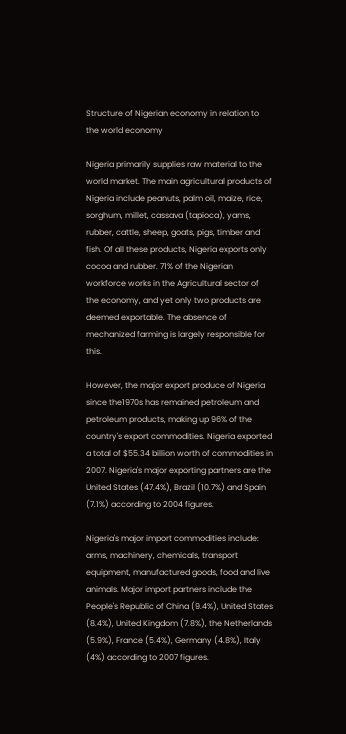Structure of Nigerian economy in relation to the world economy

Nigeria primarily supplies raw material to the world market. The main agricultural products of Nigeria include peanuts, palm oil, maize, rice, sorghum, millet, cassava (tapioca), yams, rubber, cattle, sheep, goats, pigs, timber and fish. Of all these products, Nigeria exports only cocoa and rubber. 71% of the Nigerian workforce works in the Agricultural sector of the economy, and yet only two products are deemed exportable. The absence of mechanized farming is largely responsible for this.

However, the major export produce of Nigeria since the1970s has remained petroleum and petroleum products, making up 96% of the country's export commodities. Nigeria exported a total of $55.34 billion worth of commodities in 2007. Nigeria's major exporting partners are the United States (47.4%), Brazil (10.7%) and Spain (7.1%) according to 2004 figures.

Nigeria's major import commodities include: arms, machinery, chemicals, transport equipment, manufactured goods, food and live animals. Major import partners include the People's Republic of China (9.4%), United States (8.4%), United Kingdom (7.8%), the Netherlands (5.9%), France (5.4%), Germany (4.8%), Italy (4%) according to 2007 figures.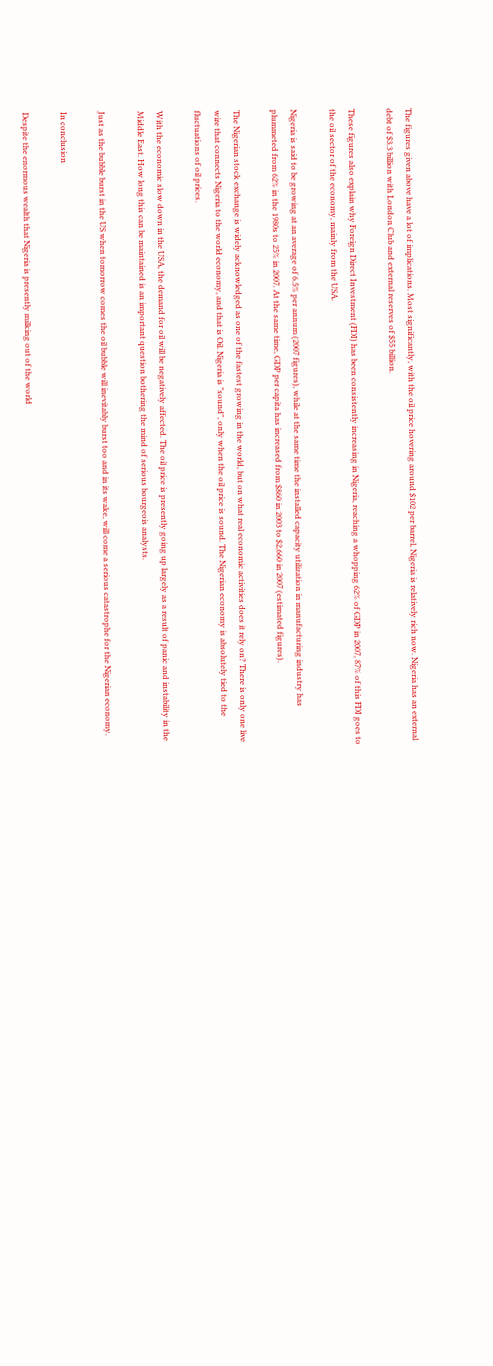The figures given above have a lot of implications. Most significantly, with the oil price hovering around $102 per barrel, Nigeria is relatively rich now. Nigeria has an external debt of $3.3 billion with London Club and external reserves of $55 billion.

These figures also explain why Foreign Direct Investment (FDI) has been consistently increasing in Nigeria, reaching a whopping 62% of GDP in 2007, 87% of this FDI goes to the oil sector of the economy, mainly from the USA.

Nigeria is said to be growing at an average of 6.5% per annum (2007 figures), while at the same time the installed capacity utilization in manufacturing industry has plummeted from 62% in the 1980s to 25% in 2007. At the same time, GDP per capita has increased from $860 in 2003 to $2,660 in 2007 (estimated figures).

The Nigerian stock exchange is widely acknowledged as one of the fastest growing in the world, but on what real economic activities does it rely on? There is only one live wire that connects Nigeria to the world economy, and that is Oil. Nigeria is "sound", only when the oil price is sound. The Nigerian economy is absolutely tied to the fluctuations of oil prices.

With the economic slow down in the USA, the demand for oil will be negatively affected. The oil price is presently going up largely as a result of panic and instability in the Middle East. How long this can be maintained is an important question bothering the mind of serious bourgeois analysts.

Just as the bubble burst in the US when tomorrow comes the oil bubble will inevitably burst too and in its wake, will come a serious catastrophe for the Nigerian economy.

In conclusion

Despite the enormous wealth that Nigeria is presently milking out of the world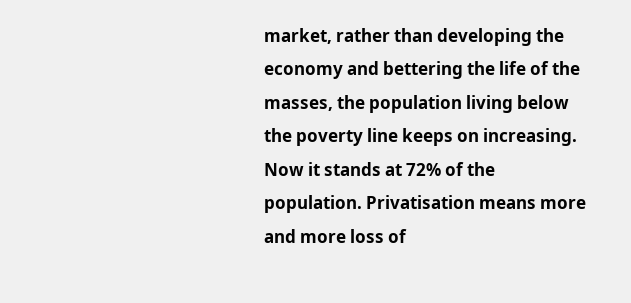market, rather than developing the economy and bettering the life of the masses, the population living below the poverty line keeps on increasing. Now it stands at 72% of the population. Privatisation means more and more loss of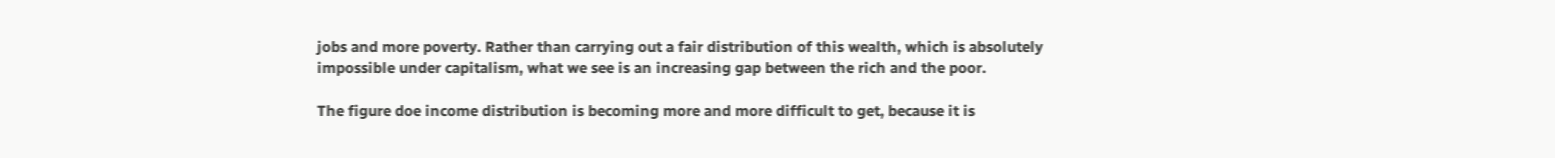jobs and more poverty. Rather than carrying out a fair distribution of this wealth, which is absolutely impossible under capitalism, what we see is an increasing gap between the rich and the poor.

The figure doe income distribution is becoming more and more difficult to get, because it is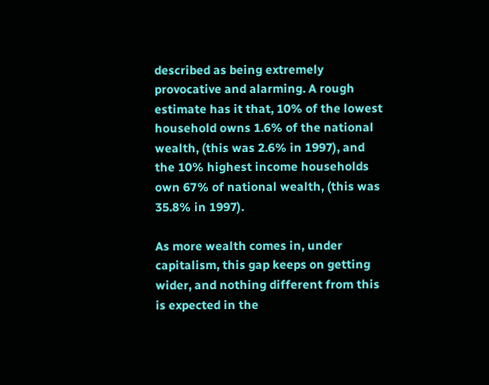described as being extremely provocative and alarming. A rough estimate has it that, 10% of the lowest household owns 1.6% of the national wealth, (this was 2.6% in 1997), and the 10% highest income households own 67% of national wealth, (this was 35.8% in 1997).

As more wealth comes in, under capitalism, this gap keeps on getting wider, and nothing different from this is expected in the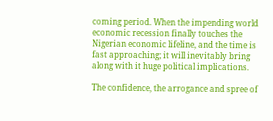coming period. When the impending world economic recession finally touches the Nigerian economic lifeline, and the time is fast approaching; it will inevitably bring along with it huge political implications.

The confidence, the arrogance and spree of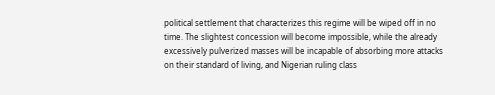political settlement that characterizes this regime will be wiped off in no time. The slightest concession will become impossible, while the already excessively pulverized masses will be incapable of absorbing more attacks on their standard of living, and Nigerian ruling class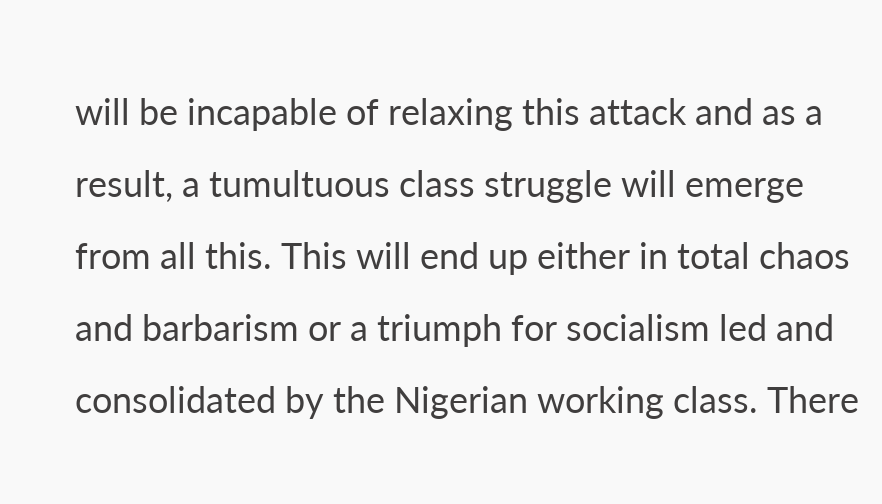will be incapable of relaxing this attack and as a result, a tumultuous class struggle will emerge from all this. This will end up either in total chaos and barbarism or a triumph for socialism led and consolidated by the Nigerian working class. There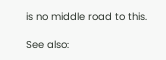is no middle road to this.

See also: